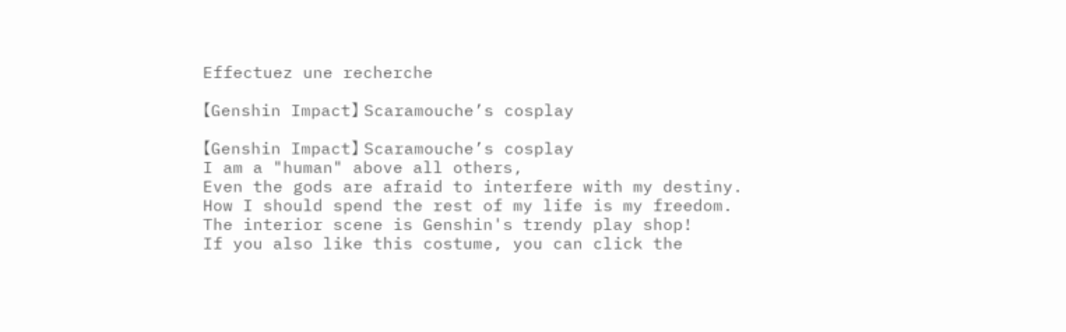Effectuez une recherche

【Genshin Impact】 Scaramouche’s cosplay

【Genshin Impact】 Scaramouche’s cosplay
I am a "human" above all others,
Even the gods are afraid to interfere with my destiny.
How I should spend the rest of my life is my freedom.
The interior scene is Genshin's trendy play shop!
If you also like this costume, you can click the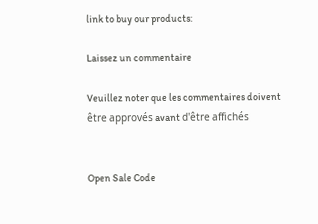link to buy our products:

Laissez un commentaire

Veuillez noter que les commentaires doivent être approvés avant d'être affichés


Open Sale Code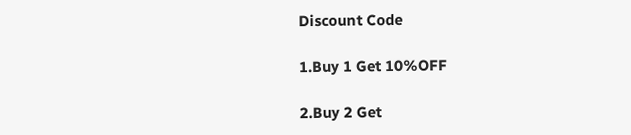Discount Code

1.Buy 1 Get 10%OFF

2.Buy 2 Get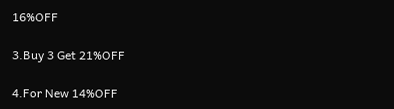16%OFF

3.Buy 3 Get 21%OFF

4.For New 14%OFF